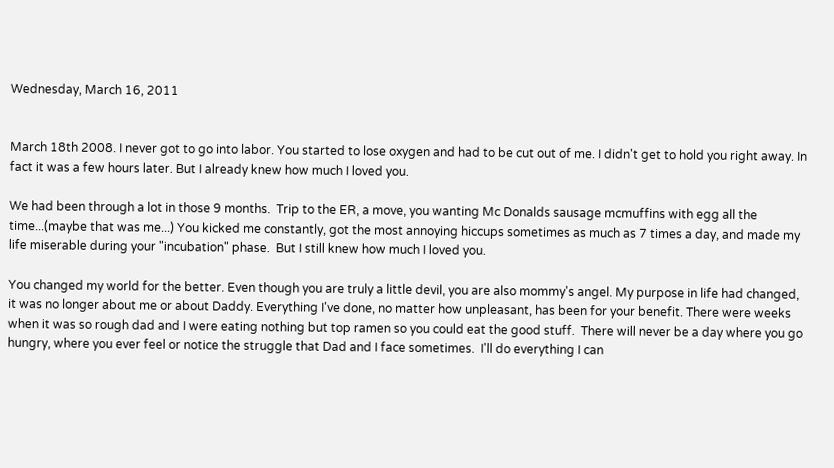Wednesday, March 16, 2011


March 18th 2008. I never got to go into labor. You started to lose oxygen and had to be cut out of me. I didn't get to hold you right away. In fact it was a few hours later. But I already knew how much I loved you.

We had been through a lot in those 9 months.  Trip to the ER, a move, you wanting Mc Donalds sausage mcmuffins with egg all the time...(maybe that was me...) You kicked me constantly, got the most annoying hiccups sometimes as much as 7 times a day, and made my life miserable during your "incubation" phase.  But I still knew how much I loved you.

You changed my world for the better. Even though you are truly a little devil, you are also mommy's angel. My purpose in life had changed, it was no longer about me or about Daddy. Everything I've done, no matter how unpleasant, has been for your benefit. There were weeks when it was so rough dad and I were eating nothing but top ramen so you could eat the good stuff.  There will never be a day where you go hungry, where you ever feel or notice the struggle that Dad and I face sometimes.  I'll do everything I can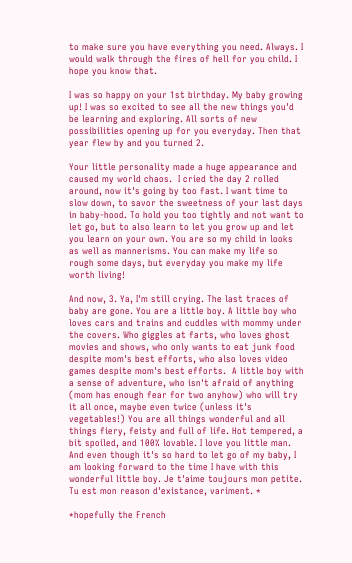to make sure you have everything you need. Always. I would walk through the fires of hell for you child. I hope you know that.

I was so happy on your 1st birthday. My baby growing up! I was so excited to see all the new things you'd be learning and exploring. All sorts of new possibilities opening up for you everyday. Then that year flew by and you turned 2.

Your little personality made a huge appearance and caused my world chaos.  I cried the day 2 rolled around, now it's going by too fast. I want time to slow down, to savor the sweetness of your last days in baby-hood. To hold you too tightly and not want to let go, but to also learn to let you grow up and let you learn on your own. You are so my child in looks as well as mannerisms. You can make my life so rough some days, but everyday you make my life worth living!

And now, 3. Ya, I'm still crying. The last traces of baby are gone. You are a little boy. A little boy who loves cars and trains and cuddles with mommy under the covers. Who giggles at farts, who loves ghost movies and shows, who only wants to eat junk food despite mom's best efforts, who also loves video games despite mom's best efforts.  A little boy with a sense of adventure, who isn't afraid of anything (mom has enough fear for two anyhow) who will try it all once, maybe even twice (unless it's vegetables!) You are all things wonderful and all things fiery, feisty and full of life. Hot tempered, a bit spoiled, and 100% lovable. I love you little man. And even though it's so hard to let go of my baby, I am looking forward to the time I have with this wonderful little boy. Je t'aime toujours mon petite. Tu est mon reason d'existance, variment. *

*hopefully the French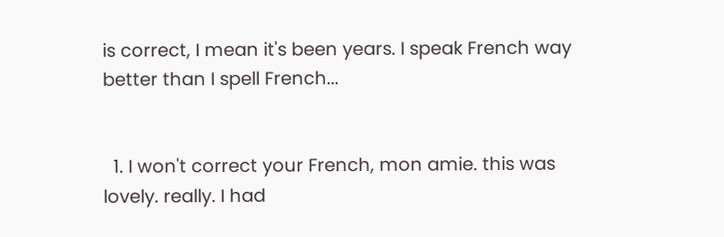is correct, I mean it's been years. I speak French way better than I spell French...


  1. I won't correct your French, mon amie. this was lovely. really. I had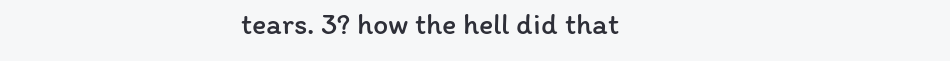tears. 3? how the hell did that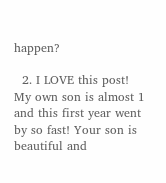happen?

  2. I LOVE this post! My own son is almost 1 and this first year went by so fast! Your son is beautiful and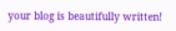your blog is beautifully written!